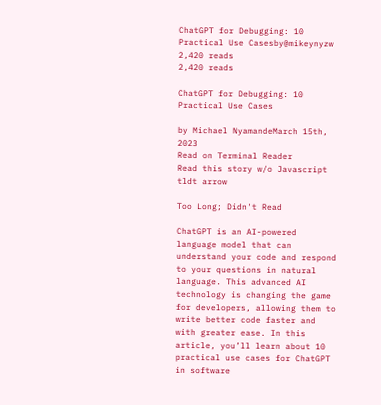ChatGPT for Debugging: 10 Practical Use Casesby@mikeynyzw
2,420 reads
2,420 reads

ChatGPT for Debugging: 10 Practical Use Cases

by Michael NyamandeMarch 15th, 2023
Read on Terminal Reader
Read this story w/o Javascript
tldt arrow

Too Long; Didn't Read

ChatGPT is an AI-powered language model that can understand your code and respond to your questions in natural language. This advanced AI technology is changing the game for developers, allowing them to write better code faster and with greater ease. In this article, you’ll learn about 10 practical use cases for ChatGPT in software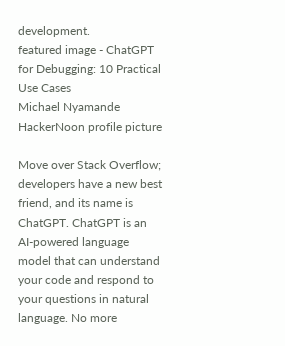development.
featured image - ChatGPT for Debugging: 10 Practical Use Cases
Michael Nyamande HackerNoon profile picture

Move over Stack Overflow; developers have a new best friend, and its name is ChatGPT. ChatGPT is an AI-powered language model that can understand your code and respond to your questions in natural language. No more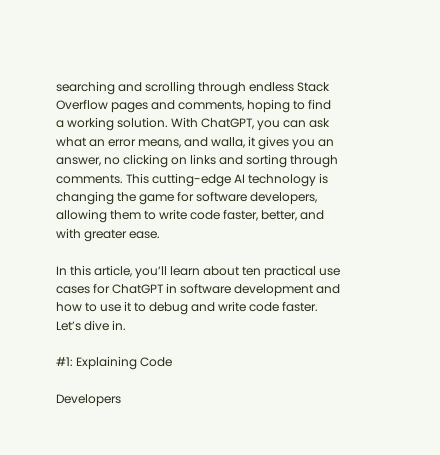searching and scrolling through endless Stack Overflow pages and comments, hoping to find a working solution. With ChatGPT, you can ask what an error means, and walla, it gives you an answer, no clicking on links and sorting through comments. This cutting-edge AI technology is changing the game for software developers, allowing them to write code faster, better, and with greater ease.

In this article, you’ll learn about ten practical use cases for ChatGPT in software development and how to use it to debug and write code faster. Let’s dive in.

#1: Explaining Code

Developers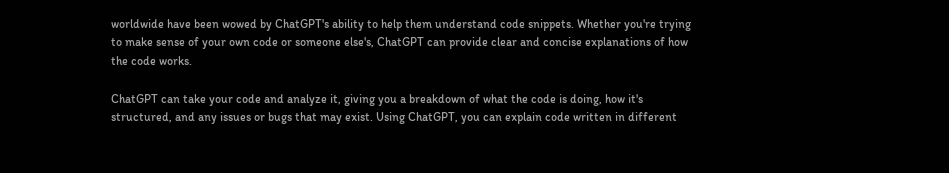worldwide have been wowed by ChatGPT's ability to help them understand code snippets. Whether you're trying to make sense of your own code or someone else's, ChatGPT can provide clear and concise explanations of how the code works.

ChatGPT can take your code and analyze it, giving you a breakdown of what the code is doing, how it's structured, and any issues or bugs that may exist. Using ChatGPT, you can explain code written in different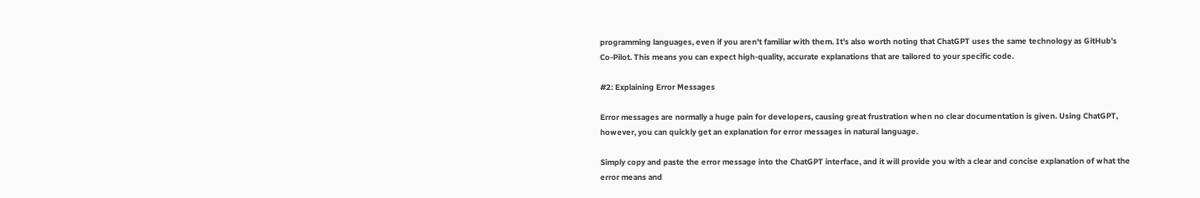programming languages, even if you aren't familiar with them. It's also worth noting that ChatGPT uses the same technology as GitHub's Co-Pilot. This means you can expect high-quality, accurate explanations that are tailored to your specific code.

#2: Explaining Error Messages

Error messages are normally a huge pain for developers, causing great frustration when no clear documentation is given. Using ChatGPT, however, you can quickly get an explanation for error messages in natural language.

Simply copy and paste the error message into the ChatGPT interface, and it will provide you with a clear and concise explanation of what the error means and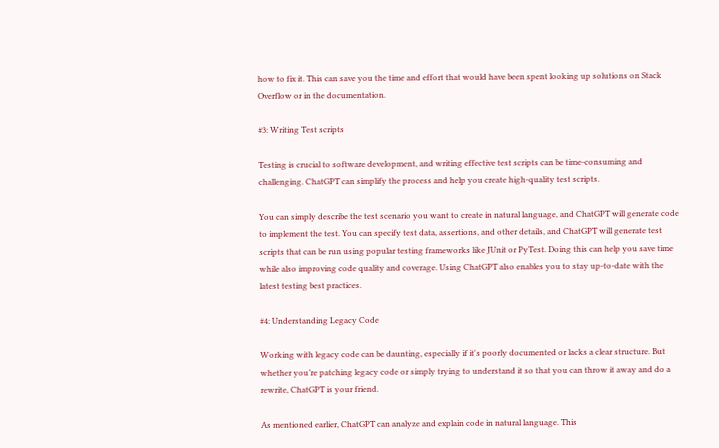how to fix it. This can save you the time and effort that would have been spent looking up solutions on Stack Overflow or in the documentation.

#3: Writing Test scripts

Testing is crucial to software development, and writing effective test scripts can be time-consuming and challenging. ChatGPT can simplify the process and help you create high-quality test scripts.

You can simply describe the test scenario you want to create in natural language, and ChatGPT will generate code to implement the test. You can specify test data, assertions, and other details, and ChatGPT will generate test scripts that can be run using popular testing frameworks like JUnit or PyTest. Doing this can help you save time while also improving code quality and coverage. Using ChatGPT also enables you to stay up-to-date with the latest testing best practices.

#4: Understanding Legacy Code

Working with legacy code can be daunting, especially if it's poorly documented or lacks a clear structure. But whether you’re patching legacy code or simply trying to understand it so that you can throw it away and do a rewrite, ChatGPT is your friend.

As mentioned earlier, ChatGPT can analyze and explain code in natural language. This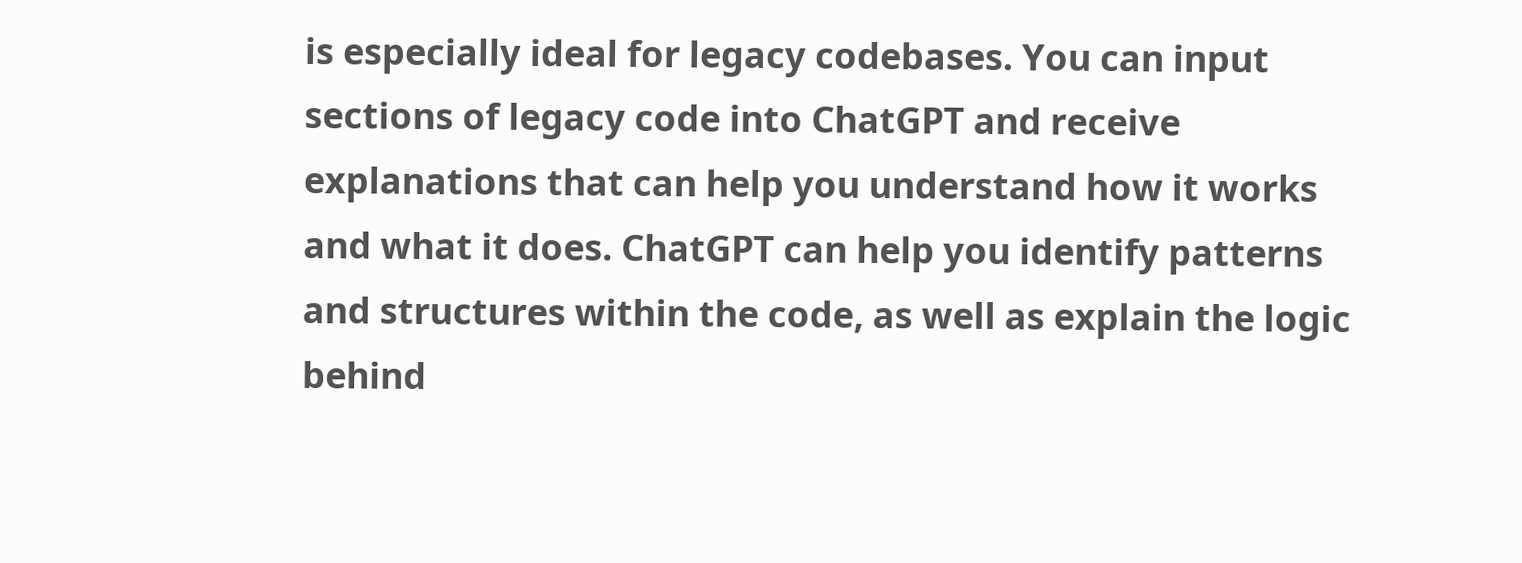is especially ideal for legacy codebases. You can input sections of legacy code into ChatGPT and receive explanations that can help you understand how it works and what it does. ChatGPT can help you identify patterns and structures within the code, as well as explain the logic behind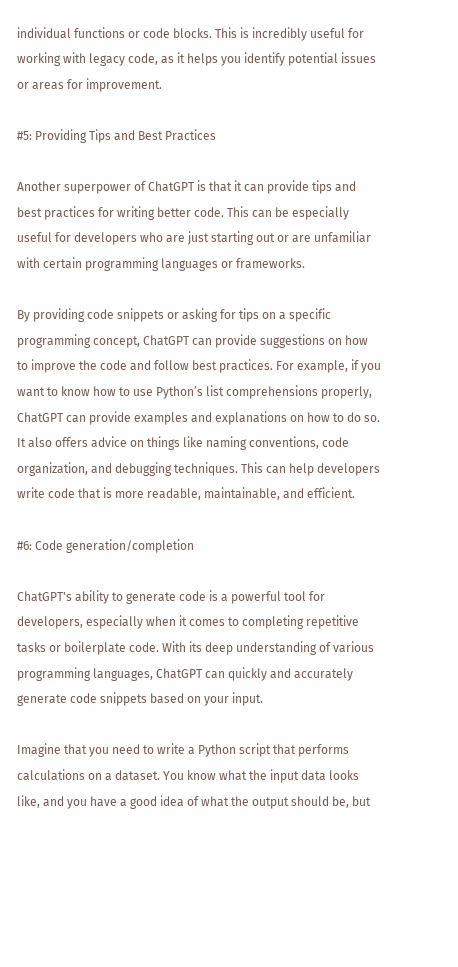individual functions or code blocks. This is incredibly useful for working with legacy code, as it helps you identify potential issues or areas for improvement.

#5: Providing Tips and Best Practices

Another superpower of ChatGPT is that it can provide tips and best practices for writing better code. This can be especially useful for developers who are just starting out or are unfamiliar with certain programming languages or frameworks.

By providing code snippets or asking for tips on a specific programming concept, ChatGPT can provide suggestions on how to improve the code and follow best practices. For example, if you want to know how to use Python’s list comprehensions properly, ChatGPT can provide examples and explanations on how to do so. It also offers advice on things like naming conventions, code organization, and debugging techniques. This can help developers write code that is more readable, maintainable, and efficient.

#6: Code generation/completion

ChatGPT's ability to generate code is a powerful tool for developers, especially when it comes to completing repetitive tasks or boilerplate code. With its deep understanding of various programming languages, ChatGPT can quickly and accurately generate code snippets based on your input.

Imagine that you need to write a Python script that performs calculations on a dataset. You know what the input data looks like, and you have a good idea of what the output should be, but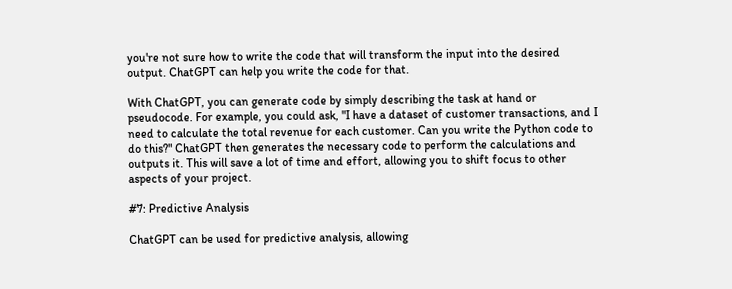you're not sure how to write the code that will transform the input into the desired output. ChatGPT can help you write the code for that.

With ChatGPT, you can generate code by simply describing the task at hand or pseudocode. For example, you could ask, "I have a dataset of customer transactions, and I need to calculate the total revenue for each customer. Can you write the Python code to do this?" ChatGPT then generates the necessary code to perform the calculations and outputs it. This will save a lot of time and effort, allowing you to shift focus to other aspects of your project.

#7: Predictive Analysis

ChatGPT can be used for predictive analysis, allowing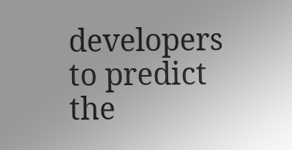developers to predict the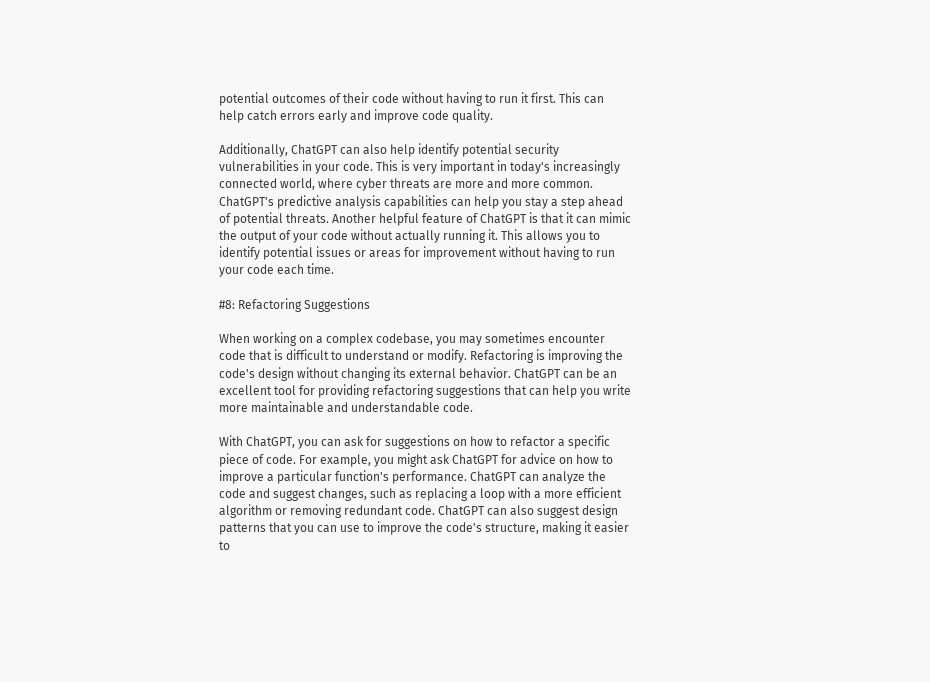potential outcomes of their code without having to run it first. This can help catch errors early and improve code quality.

Additionally, ChatGPT can also help identify potential security vulnerabilities in your code. This is very important in today's increasingly connected world, where cyber threats are more and more common. ChatGPT's predictive analysis capabilities can help you stay a step ahead of potential threats. Another helpful feature of ChatGPT is that it can mimic the output of your code without actually running it. This allows you to identify potential issues or areas for improvement without having to run your code each time.

#8: Refactoring Suggestions

When working on a complex codebase, you may sometimes encounter code that is difficult to understand or modify. Refactoring is improving the code's design without changing its external behavior. ChatGPT can be an excellent tool for providing refactoring suggestions that can help you write more maintainable and understandable code.

With ChatGPT, you can ask for suggestions on how to refactor a specific piece of code. For example, you might ask ChatGPT for advice on how to improve a particular function's performance. ChatGPT can analyze the code and suggest changes, such as replacing a loop with a more efficient algorithm or removing redundant code. ChatGPT can also suggest design patterns that you can use to improve the code's structure, making it easier to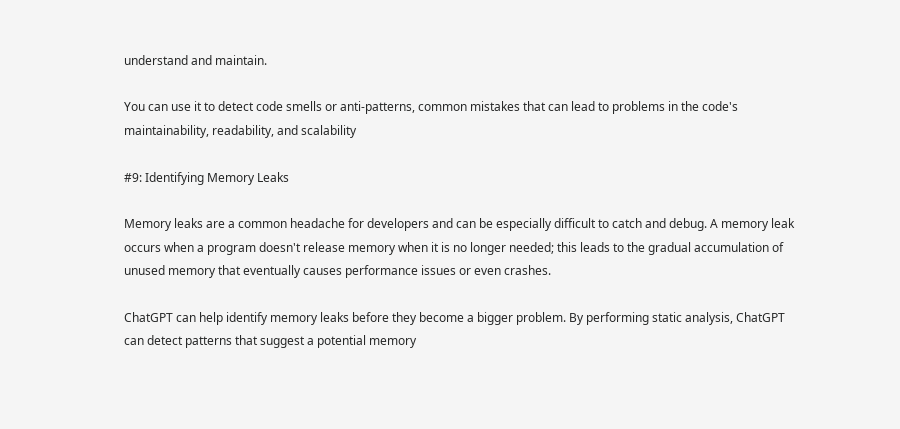understand and maintain.

You can use it to detect code smells or anti-patterns, common mistakes that can lead to problems in the code's maintainability, readability, and scalability

#9: Identifying Memory Leaks

Memory leaks are a common headache for developers and can be especially difficult to catch and debug. A memory leak occurs when a program doesn't release memory when it is no longer needed; this leads to the gradual accumulation of unused memory that eventually causes performance issues or even crashes.

ChatGPT can help identify memory leaks before they become a bigger problem. By performing static analysis, ChatGPT can detect patterns that suggest a potential memory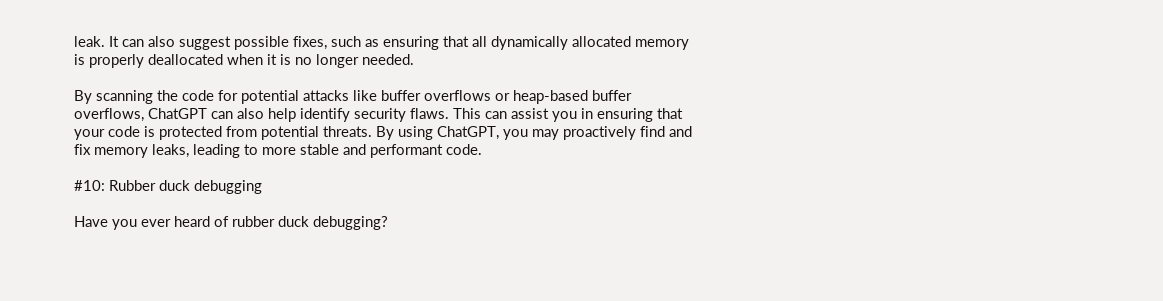leak. It can also suggest possible fixes, such as ensuring that all dynamically allocated memory is properly deallocated when it is no longer needed.

By scanning the code for potential attacks like buffer overflows or heap-based buffer overflows, ChatGPT can also help identify security flaws. This can assist you in ensuring that your code is protected from potential threats. By using ChatGPT, you may proactively find and fix memory leaks, leading to more stable and performant code.

#10: Rubber duck debugging

Have you ever heard of rubber duck debugging?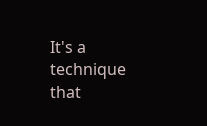It's a technique that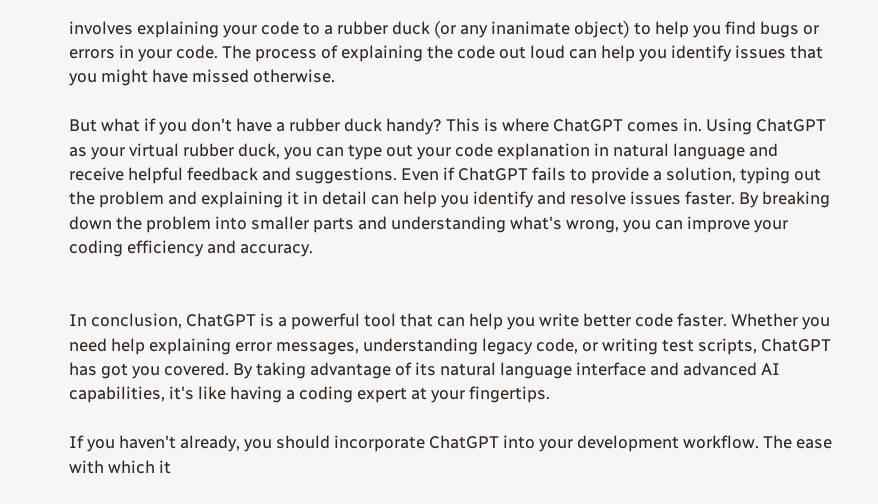involves explaining your code to a rubber duck (or any inanimate object) to help you find bugs or errors in your code. The process of explaining the code out loud can help you identify issues that you might have missed otherwise.

But what if you don't have a rubber duck handy? This is where ChatGPT comes in. Using ChatGPT as your virtual rubber duck, you can type out your code explanation in natural language and receive helpful feedback and suggestions. Even if ChatGPT fails to provide a solution, typing out the problem and explaining it in detail can help you identify and resolve issues faster. By breaking down the problem into smaller parts and understanding what's wrong, you can improve your coding efficiency and accuracy.


In conclusion, ChatGPT is a powerful tool that can help you write better code faster. Whether you need help explaining error messages, understanding legacy code, or writing test scripts, ChatGPT has got you covered. By taking advantage of its natural language interface and advanced AI capabilities, it's like having a coding expert at your fingertips.

If you haven't already, you should incorporate ChatGPT into your development workflow. The ease with which it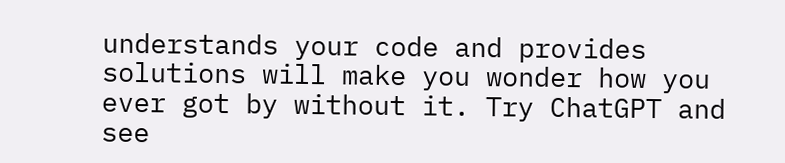understands your code and provides solutions will make you wonder how you ever got by without it. Try ChatGPT and see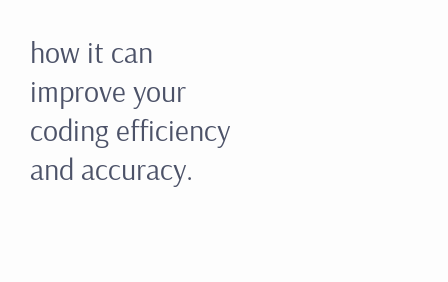how it can improve your coding efficiency and accuracy.